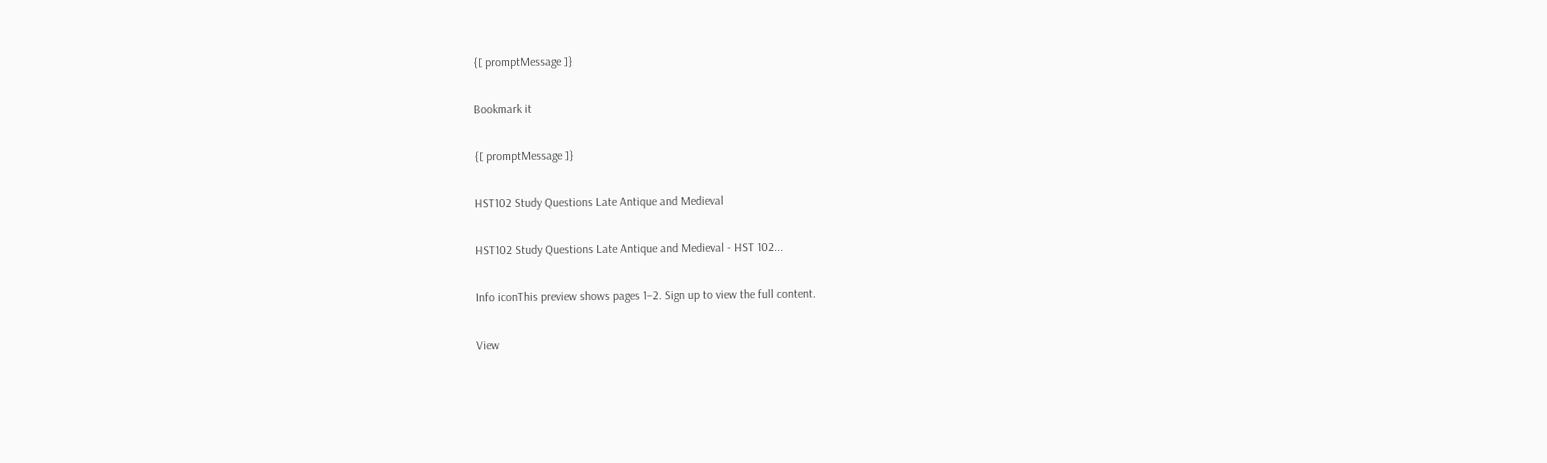{[ promptMessage ]}

Bookmark it

{[ promptMessage ]}

HST102 Study Questions Late Antique and Medieval

HST102 Study Questions Late Antique and Medieval - HST 102...

Info iconThis preview shows pages 1–2. Sign up to view the full content.

View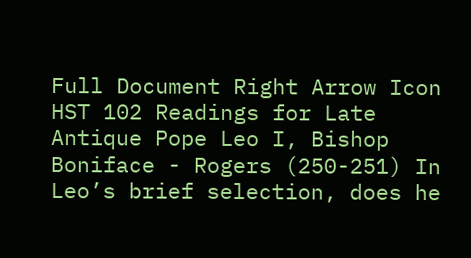Full Document Right Arrow Icon
HST 102 Readings for Late Antique Pope Leo I, Bishop Boniface - Rogers (250-251) In Leo’s brief selection, does he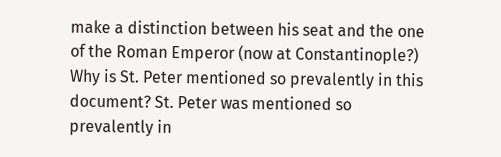make a distinction between his seat and the one of the Roman Emperor (now at Constantinople?) Why is St. Peter mentioned so prevalently in this document? St. Peter was mentioned so prevalently in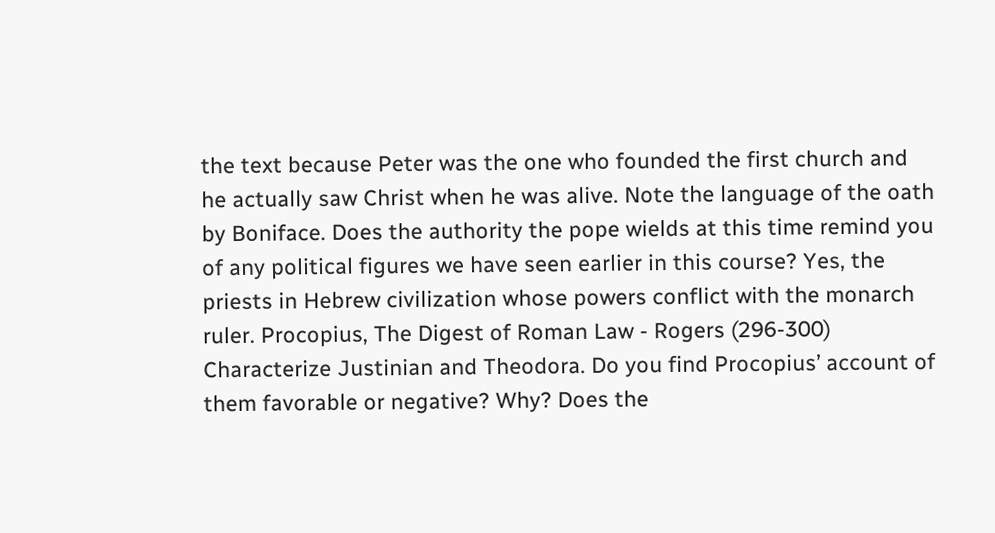the text because Peter was the one who founded the first church and he actually saw Christ when he was alive. Note the language of the oath by Boniface. Does the authority the pope wields at this time remind you of any political figures we have seen earlier in this course? Yes, the priests in Hebrew civilization whose powers conflict with the monarch ruler. Procopius, The Digest of Roman Law - Rogers (296-300) Characterize Justinian and Theodora. Do you find Procopius’ account of them favorable or negative? Why? Does the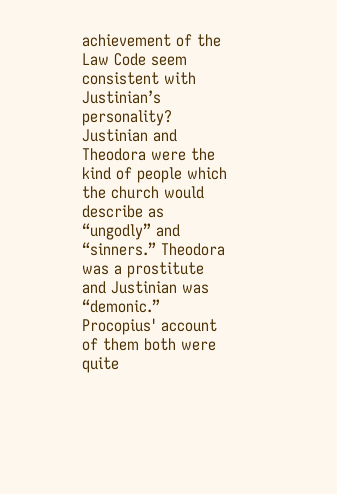achievement of the Law Code seem consistent with Justinian’s personality? Justinian and Theodora were the kind of people which the church would describe as “ungodly” and “sinners.” Theodora was a prostitute and Justinian was “demonic.” Procopius' account of them both were quite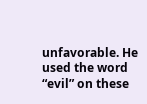unfavorable. He used the word “evil” on these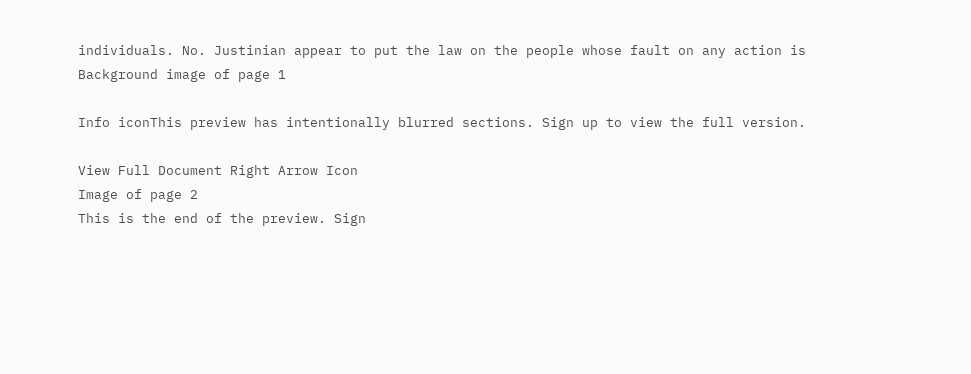individuals. No. Justinian appear to put the law on the people whose fault on any action is
Background image of page 1

Info iconThis preview has intentionally blurred sections. Sign up to view the full version.

View Full Document Right Arrow Icon
Image of page 2
This is the end of the preview. Sign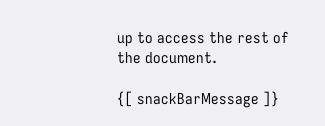up to access the rest of the document.

{[ snackBarMessage ]}